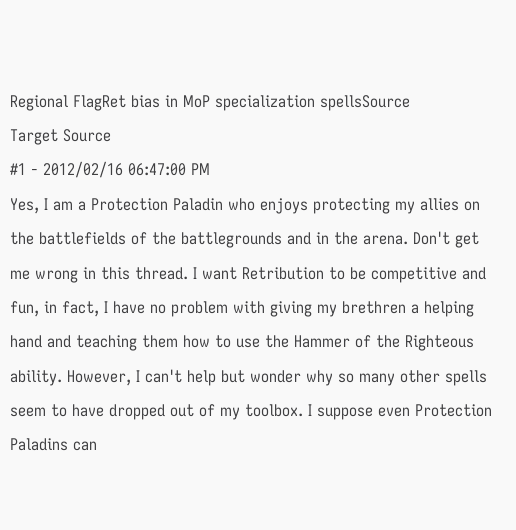Regional FlagRet bias in MoP specialization spellsSource
Target Source
#1 - 2012/02/16 06:47:00 PM
Yes, I am a Protection Paladin who enjoys protecting my allies on the battlefields of the battlegrounds and in the arena. Don't get me wrong in this thread. I want Retribution to be competitive and fun, in fact, I have no problem with giving my brethren a helping hand and teaching them how to use the Hammer of the Righteous ability. However, I can't help but wonder why so many other spells seem to have dropped out of my toolbox. I suppose even Protection Paladins can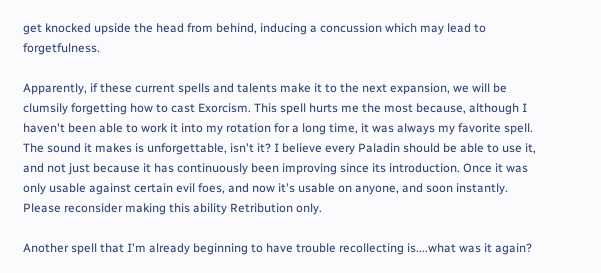get knocked upside the head from behind, inducing a concussion which may lead to forgetfulness.

Apparently, if these current spells and talents make it to the next expansion, we will be clumsily forgetting how to cast Exorcism. This spell hurts me the most because, although I haven't been able to work it into my rotation for a long time, it was always my favorite spell. The sound it makes is unforgettable, isn't it? I believe every Paladin should be able to use it, and not just because it has continuously been improving since its introduction. Once it was only usable against certain evil foes, and now it's usable on anyone, and soon instantly. Please reconsider making this ability Retribution only.

Another spell that I'm already beginning to have trouble recollecting is....what was it again?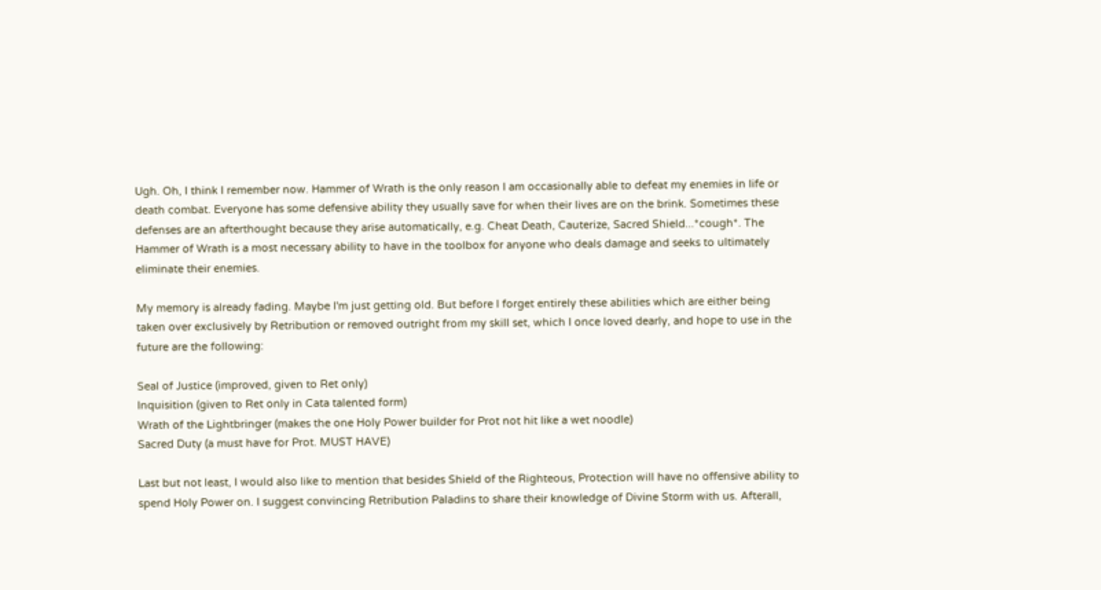Ugh. Oh, I think I remember now. Hammer of Wrath is the only reason I am occasionally able to defeat my enemies in life or death combat. Everyone has some defensive ability they usually save for when their lives are on the brink. Sometimes these defenses are an afterthought because they arise automatically, e.g. Cheat Death, Cauterize, Sacred Shield...*cough*. The Hammer of Wrath is a most necessary ability to have in the toolbox for anyone who deals damage and seeks to ultimately eliminate their enemies.

My memory is already fading. Maybe I'm just getting old. But before I forget entirely these abilities which are either being taken over exclusively by Retribution or removed outright from my skill set, which I once loved dearly, and hope to use in the future are the following:

Seal of Justice (improved, given to Ret only)
Inquisition (given to Ret only in Cata talented form)
Wrath of the Lightbringer (makes the one Holy Power builder for Prot not hit like a wet noodle)
Sacred Duty (a must have for Prot. MUST HAVE)

Last but not least, I would also like to mention that besides Shield of the Righteous, Protection will have no offensive ability to spend Holy Power on. I suggest convincing Retribution Paladins to share their knowledge of Divine Storm with us. Afterall,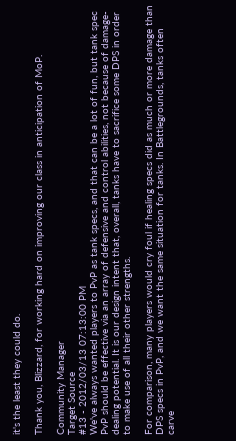it's the least they could do.

Thank you, Blizzard, for working hard on improving our class in anticipation of MoP.

Community Manager
Target Source
#13 - 2012/03/13 07:13:00 PM
We've always wanted players to PvP as tank specs, and that can be a lot of fun, but tank spec PvP should be effective via an array of defensive and control abilities, not because of damage-dealing potential. It is our design intent that, overall, tanks have to sacrifice some DPS in order to make use of all their other strengths.

For comparison, many players would cry foul if healing specs did as much or more damage than DPS specs in PvP, and we want the same situation for tanks. In Battlegrounds, tanks often carve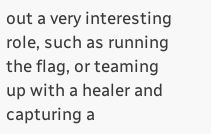out a very interesting role, such as running the flag, or teaming up with a healer and capturing a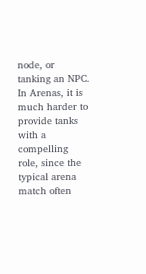node, or tanking an NPC. In Arenas, it is much harder to provide tanks with a compelling role, since the typical arena match often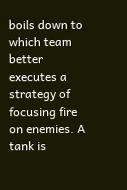boils down to which team better executes a strategy of focusing fire on enemies. A tank is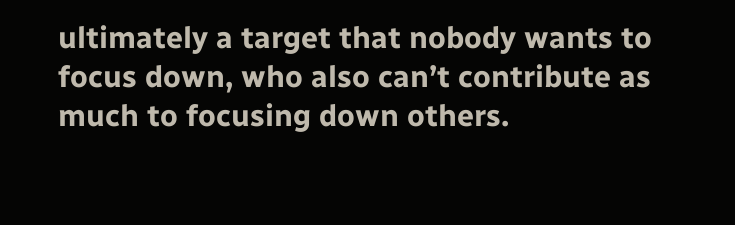ultimately a target that nobody wants to focus down, who also can’t contribute as much to focusing down others.